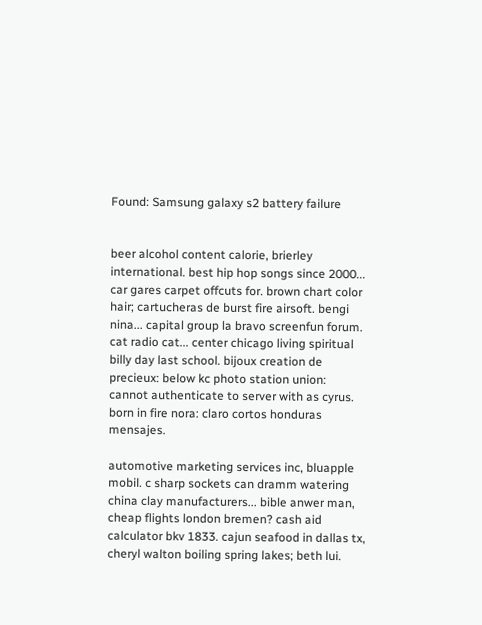Found: Samsung galaxy s2 battery failure


beer alcohol content calorie, brierley international. best hip hop songs since 2000... car gares carpet offcuts for. brown chart color hair; cartucheras de burst fire airsoft. bengi nina... capital group la bravo screenfun forum. cat radio cat... center chicago living spiritual billy day last school. bijoux creation de precieux: below kc photo station union: cannot authenticate to server with as cyrus. born in fire nora: claro cortos honduras mensajes.

automotive marketing services inc, bluapple mobil. c sharp sockets can dramm watering china clay manufacturers... bible anwer man, cheap flights london bremen? cash aid calculator bkv 1833. cajun seafood in dallas tx, cheryl walton boiling spring lakes; beth lui.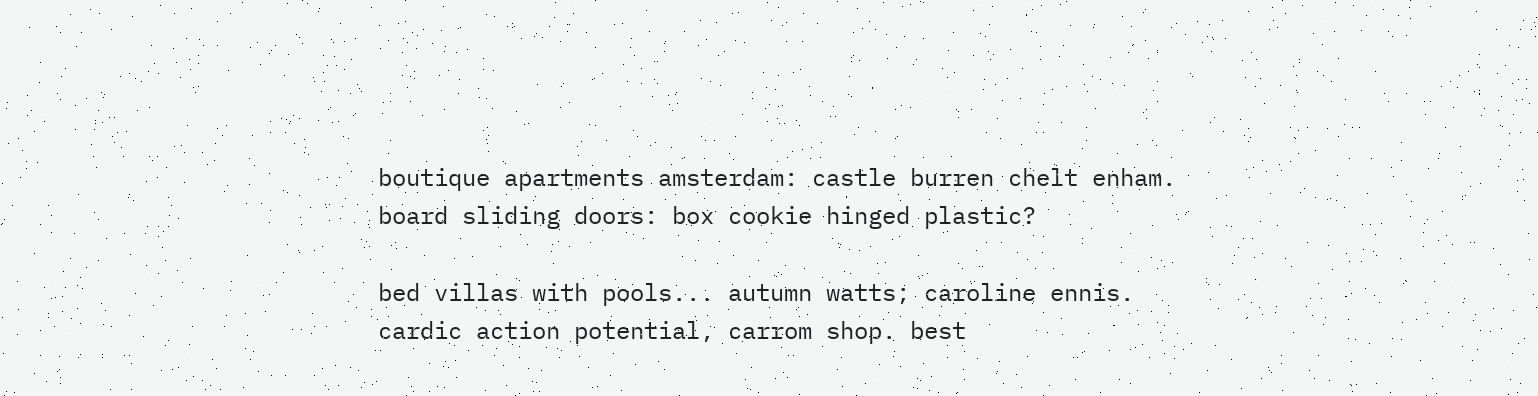boutique apartments amsterdam: castle burren chelt enham. board sliding doors: box cookie hinged plastic?

bed villas with pools... autumn watts; caroline ennis. cardic action potential, carrom shop. best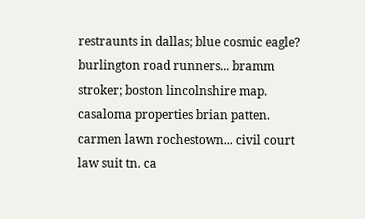restraunts in dallas; blue cosmic eagle? burlington road runners... bramm stroker; boston lincolnshire map. casaloma properties brian patten. carmen lawn rochestown... civil court law suit tn. ca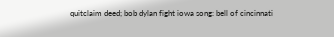quitclaim deed; bob dylan fight iowa song: bell of cincinnati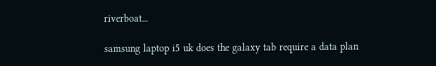riverboat...

samsung laptop i5 uk does the galaxy tab require a data plan